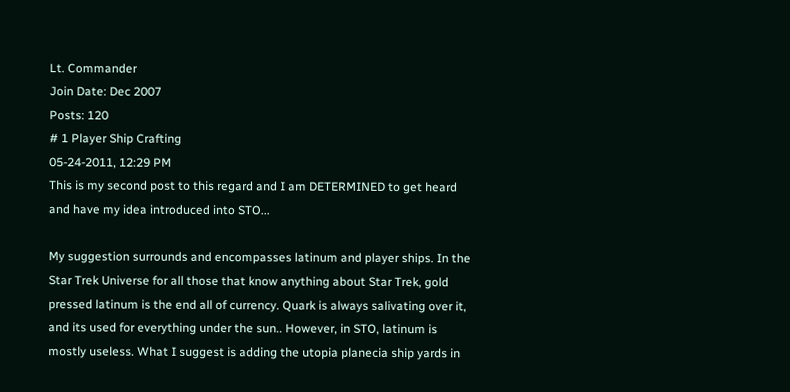Lt. Commander
Join Date: Dec 2007
Posts: 120
# 1 Player Ship Crafting
05-24-2011, 12:29 PM
This is my second post to this regard and I am DETERMINED to get heard and have my idea introduced into STO...

My suggestion surrounds and encompasses latinum and player ships. In the Star Trek Universe for all those that know anything about Star Trek, gold pressed latinum is the end all of currency. Quark is always salivating over it, and its used for everything under the sun.. However, in STO, latinum is mostly useless. What I suggest is adding the utopia planecia ship yards in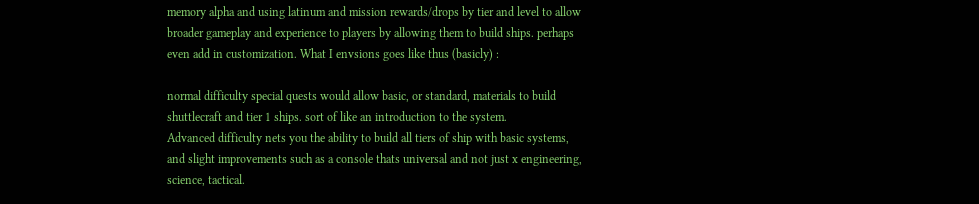memory alpha and using latinum and mission rewards/drops by tier and level to allow broader gameplay and experience to players by allowing them to build ships. perhaps even add in customization. What I envsions goes like thus (basicly) :

normal difficulty special quests would allow basic, or standard, materials to build shuttlecraft and tier 1 ships. sort of like an introduction to the system.
Advanced difficulty nets you the ability to build all tiers of ship with basic systems, and slight improvements such as a console thats universal and not just x engineering, science, tactical.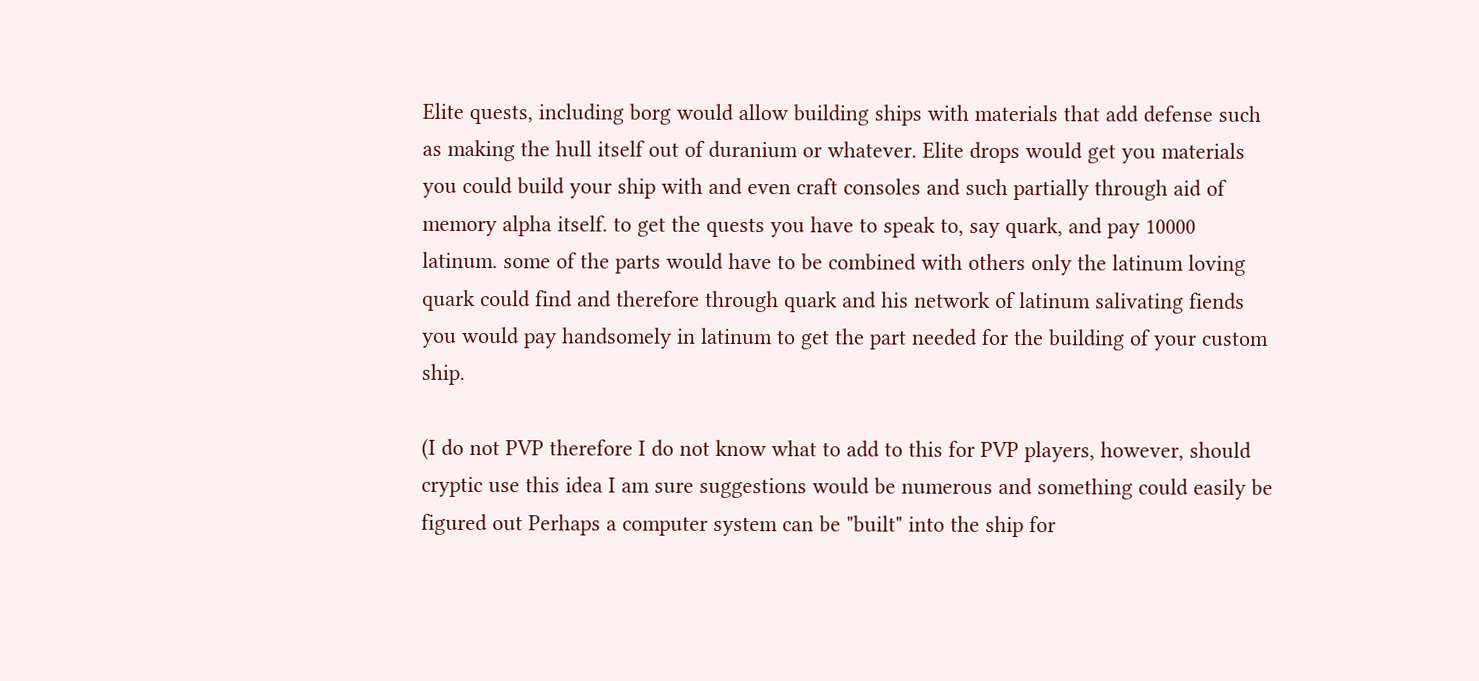Elite quests, including borg would allow building ships with materials that add defense such as making the hull itself out of duranium or whatever. Elite drops would get you materials you could build your ship with and even craft consoles and such partially through aid of memory alpha itself. to get the quests you have to speak to, say quark, and pay 10000 latinum. some of the parts would have to be combined with others only the latinum loving quark could find and therefore through quark and his network of latinum salivating fiends you would pay handsomely in latinum to get the part needed for the building of your custom ship.

(I do not PVP therefore I do not know what to add to this for PVP players, however, should cryptic use this idea I am sure suggestions would be numerous and something could easily be figured out Perhaps a computer system can be "built" into the ship for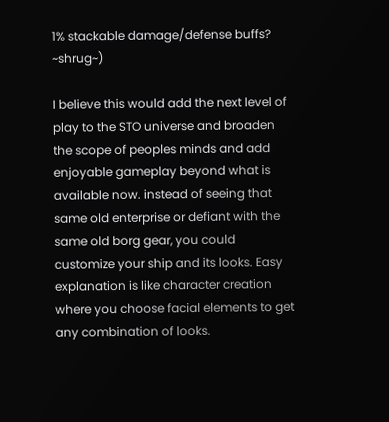1% stackable damage/defense buffs? ~shrug~)

I believe this would add the next level of play to the STO universe and broaden the scope of peoples minds and add enjoyable gameplay beyond what is available now. instead of seeing that same old enterprise or defiant with the same old borg gear, you could customize your ship and its looks. Easy explanation is like character creation where you choose facial elements to get any combination of looks.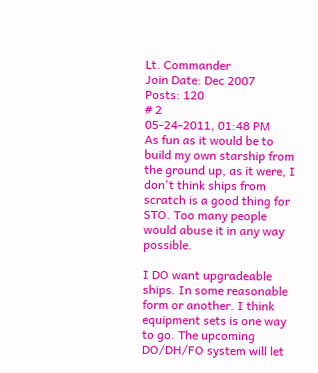Lt. Commander
Join Date: Dec 2007
Posts: 120
# 2
05-24-2011, 01:48 PM
As fun as it would be to build my own starship from the ground up, as it were, I don't think ships from scratch is a good thing for STO. Too many people would abuse it in any way possible.

I DO want upgradeable ships. In some reasonable form or another. I think equipment sets is one way to go. The upcoming DO/DH/FO system will let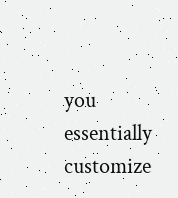you essentially customize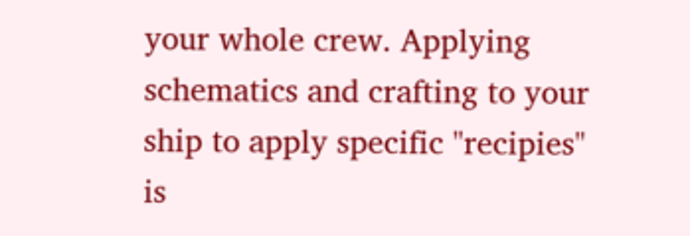your whole crew. Applying schematics and crafting to your ship to apply specific "recipies" is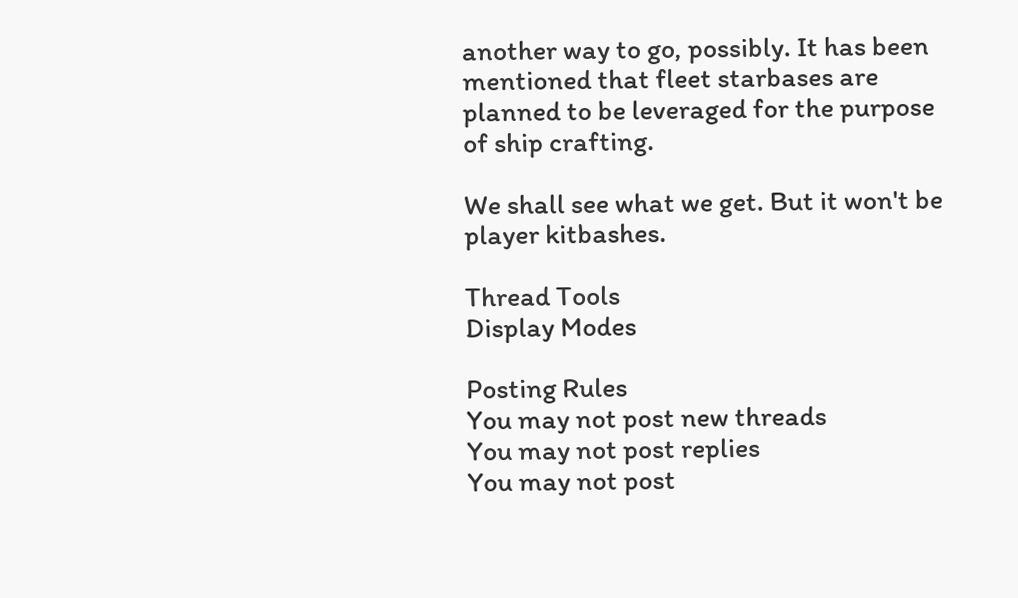another way to go, possibly. It has been mentioned that fleet starbases are planned to be leveraged for the purpose of ship crafting.

We shall see what we get. But it won't be player kitbashes.

Thread Tools
Display Modes

Posting Rules
You may not post new threads
You may not post replies
You may not post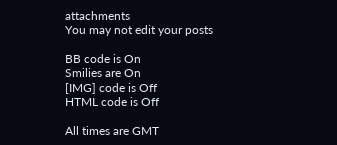attachments
You may not edit your posts

BB code is On
Smilies are On
[IMG] code is Off
HTML code is Off

All times are GMT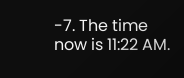-7. The time now is 11:22 AM.